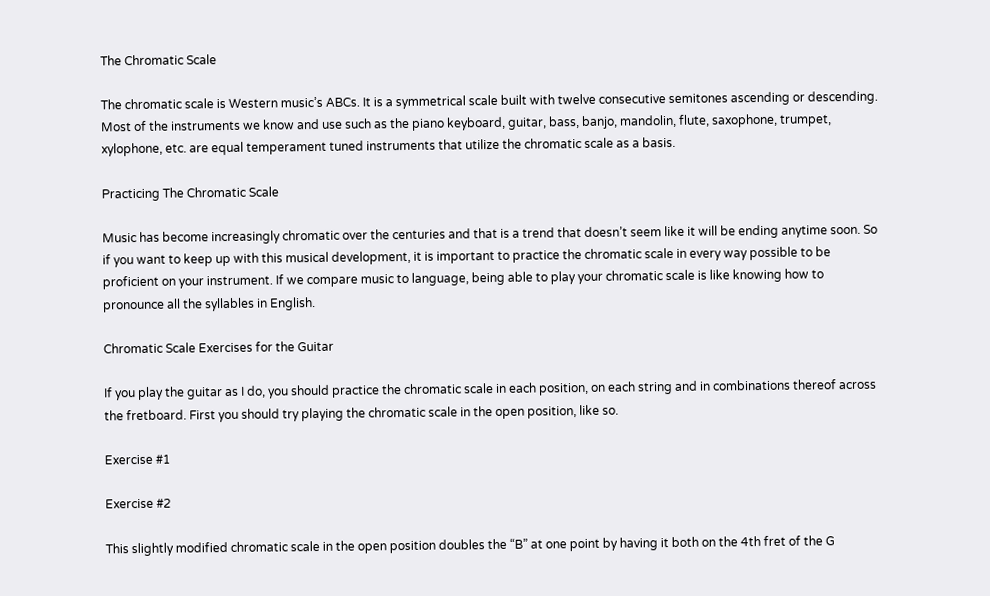The Chromatic Scale

The chromatic scale is Western music’s ABCs. It is a symmetrical scale built with twelve consecutive semitones ascending or descending. Most of the instruments we know and use such as the piano keyboard, guitar, bass, banjo, mandolin, flute, saxophone, trumpet, xylophone, etc. are equal temperament tuned instruments that utilize the chromatic scale as a basis.

Practicing The Chromatic Scale

Music has become increasingly chromatic over the centuries and that is a trend that doesn’t seem like it will be ending anytime soon. So if you want to keep up with this musical development, it is important to practice the chromatic scale in every way possible to be proficient on your instrument. If we compare music to language, being able to play your chromatic scale is like knowing how to pronounce all the syllables in English.

Chromatic Scale Exercises for the Guitar

If you play the guitar as I do, you should practice the chromatic scale in each position, on each string and in combinations thereof across the fretboard. First you should try playing the chromatic scale in the open position, like so.

Exercise #1

Exercise #2

This slightly modified chromatic scale in the open position doubles the “B” at one point by having it both on the 4th fret of the G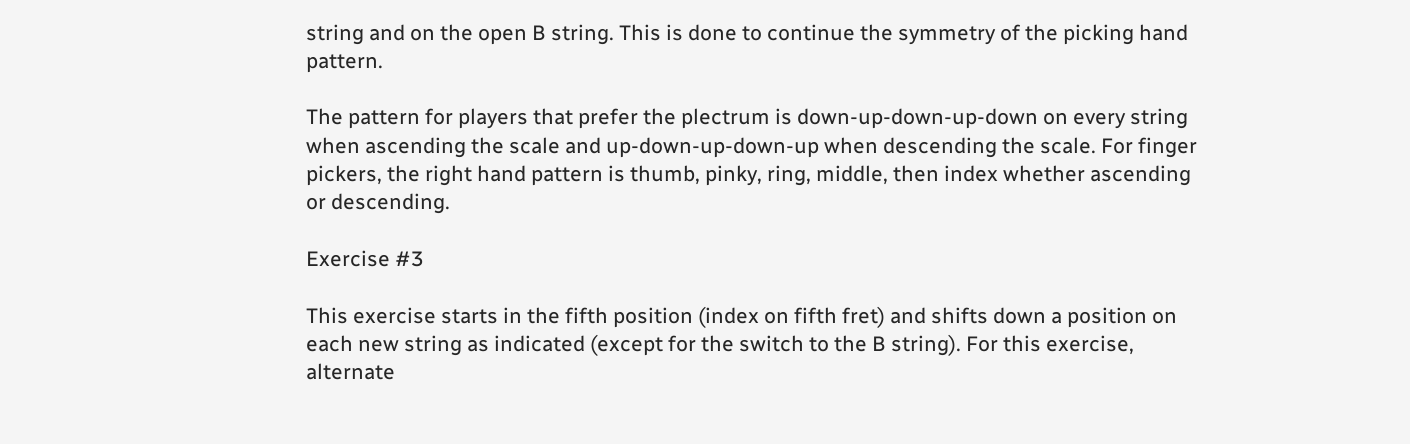string and on the open B string. This is done to continue the symmetry of the picking hand pattern.

The pattern for players that prefer the plectrum is down-up-down-up-down on every string when ascending the scale and up-down-up-down-up when descending the scale. For finger pickers, the right hand pattern is thumb, pinky, ring, middle, then index whether ascending or descending.

Exercise #3

This exercise starts in the fifth position (index on fifth fret) and shifts down a position on each new string as indicated (except for the switch to the B string). For this exercise, alternate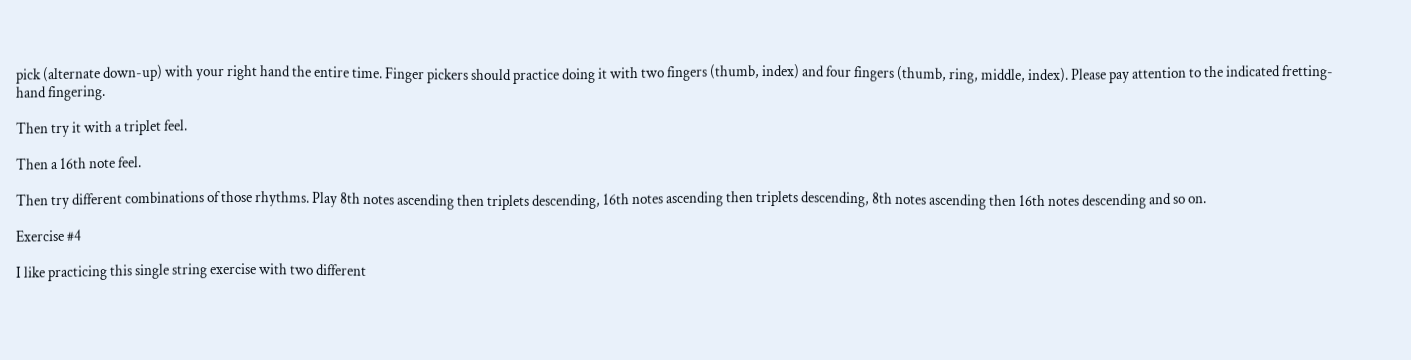pick (alternate down-up) with your right hand the entire time. Finger pickers should practice doing it with two fingers (thumb, index) and four fingers (thumb, ring, middle, index). Please pay attention to the indicated fretting-hand fingering.

Then try it with a triplet feel.

Then a 16th note feel.

Then try different combinations of those rhythms. Play 8th notes ascending then triplets descending, 16th notes ascending then triplets descending, 8th notes ascending then 16th notes descending and so on.

Exercise #4

I like practicing this single string exercise with two different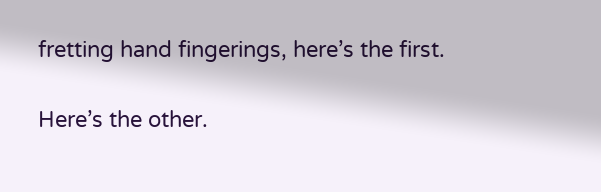fretting hand fingerings, here’s the first.

Here’s the other.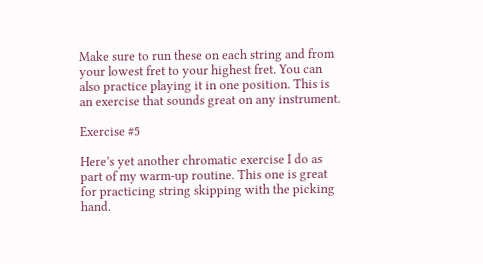Make sure to run these on each string and from your lowest fret to your highest fret. You can also practice playing it in one position. This is an exercise that sounds great on any instrument.

Exercise #5

Here’s yet another chromatic exercise I do as part of my warm-up routine. This one is great for practicing string skipping with the picking hand.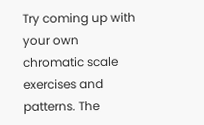Try coming up with your own chromatic scale exercises and patterns. The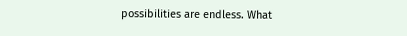possibilities are endless. What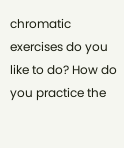chromatic exercises do you like to do? How do you practice the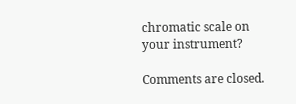chromatic scale on your instrument?

Comments are closed.